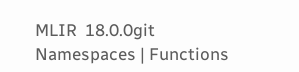MLIR  18.0.0git
Namespaces | Functions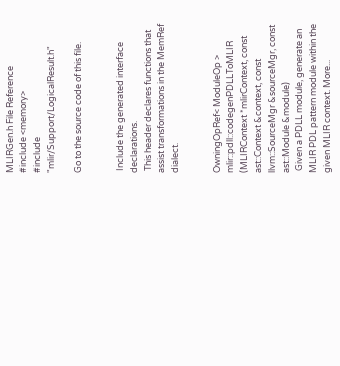MLIRGen.h File Reference
#include <memory>
#include "mlir/Support/LogicalResult.h"

Go to the source code of this file.


 Include the generated interface declarations.
 This header declares functions that assist transformations in the MemRef dialect.


OwningOpRef< ModuleOp > mlir::pdll::codegenPDLLToMLIR (MLIRContext *mlirContext, const ast::Context &context, const llvm::SourceMgr &sourceMgr, const ast::Module &module)
 Given a PDLL module, generate an MLIR PDL pattern module within the given MLIR context. More...